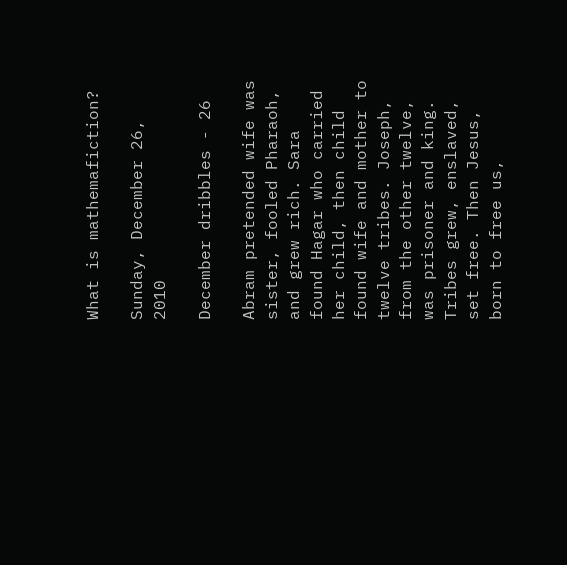What is mathemafiction?

Sunday, December 26, 2010

December dribbles - 26

Abram pretended wife was sister, fooled Pharaoh, and grew rich. Sara found Hagar who carried her child, then child found wife and mother to twelve tribes. Joseph, from the other twelve, was prisoner and king. Tribes grew, enslaved, set free. Then Jesus, born to free us,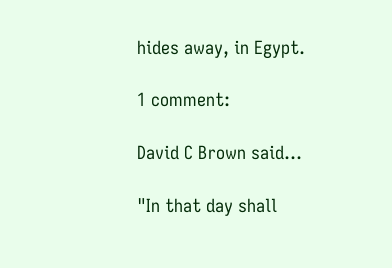hides away, in Egypt.

1 comment:

David C Brown said...

"In that day shall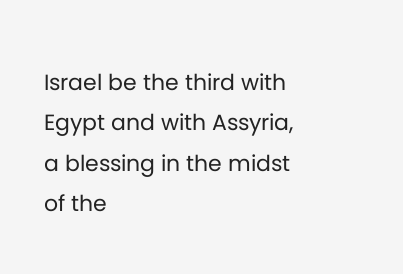Israel be the third with Egypt and with Assyria, a blessing in the midst of the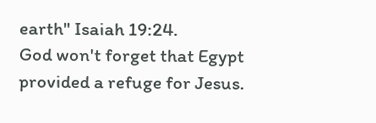earth" Isaiah 19:24.
God won't forget that Egypt provided a refuge for Jesus.